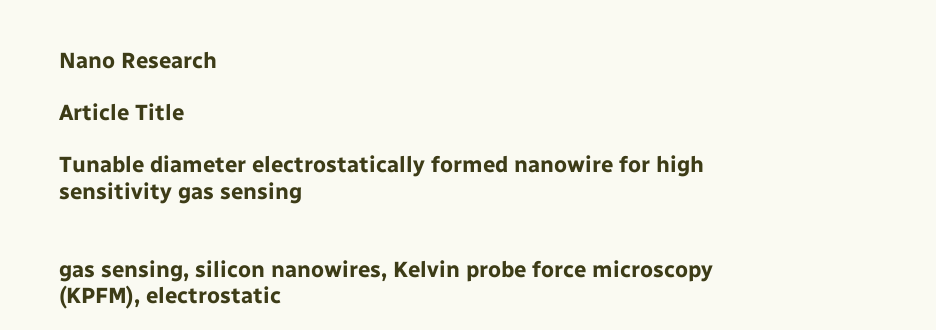Nano Research

Article Title

Tunable diameter electrostatically formed nanowire for high sensitivity gas sensing


gas sensing, silicon nanowires, Kelvin probe force microscopy (KPFM), electrostatic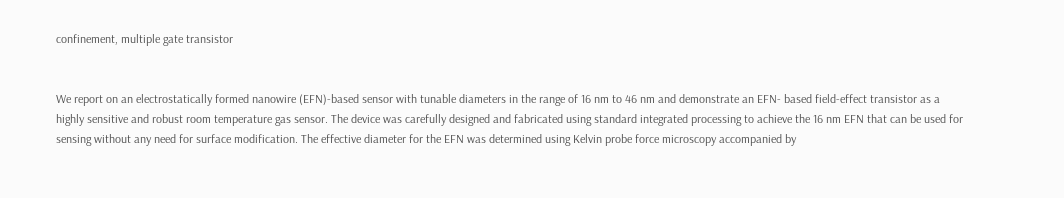confinement, multiple gate transistor


We report on an electrostatically formed nanowire (EFN)-based sensor with tunable diameters in the range of 16 nm to 46 nm and demonstrate an EFN- based field-effect transistor as a highly sensitive and robust room temperature gas sensor. The device was carefully designed and fabricated using standard integrated processing to achieve the 16 nm EFN that can be used for sensing without any need for surface modification. The effective diameter for the EFN was determined using Kelvin probe force microscopy accompanied by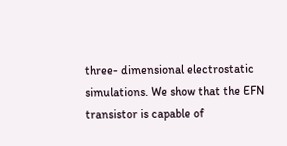three- dimensional electrostatic simulations. We show that the EFN transistor is capable of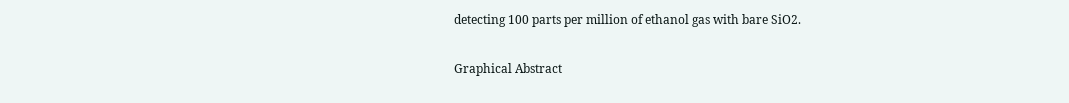detecting 100 parts per million of ethanol gas with bare SiO2.

Graphical Abstract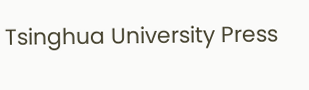Tsinghua University Press